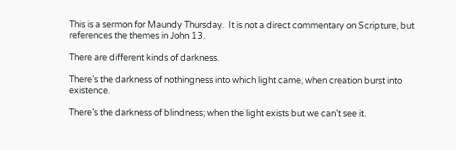This is a sermon for Maundy Thursday.  It is not a direct commentary on Scripture, but references the themes in John 13.

There are different kinds of darkness.

There’s the darkness of nothingness into which light came, when creation burst into existence.

There’s the darkness of blindness; when the light exists but we can’t see it.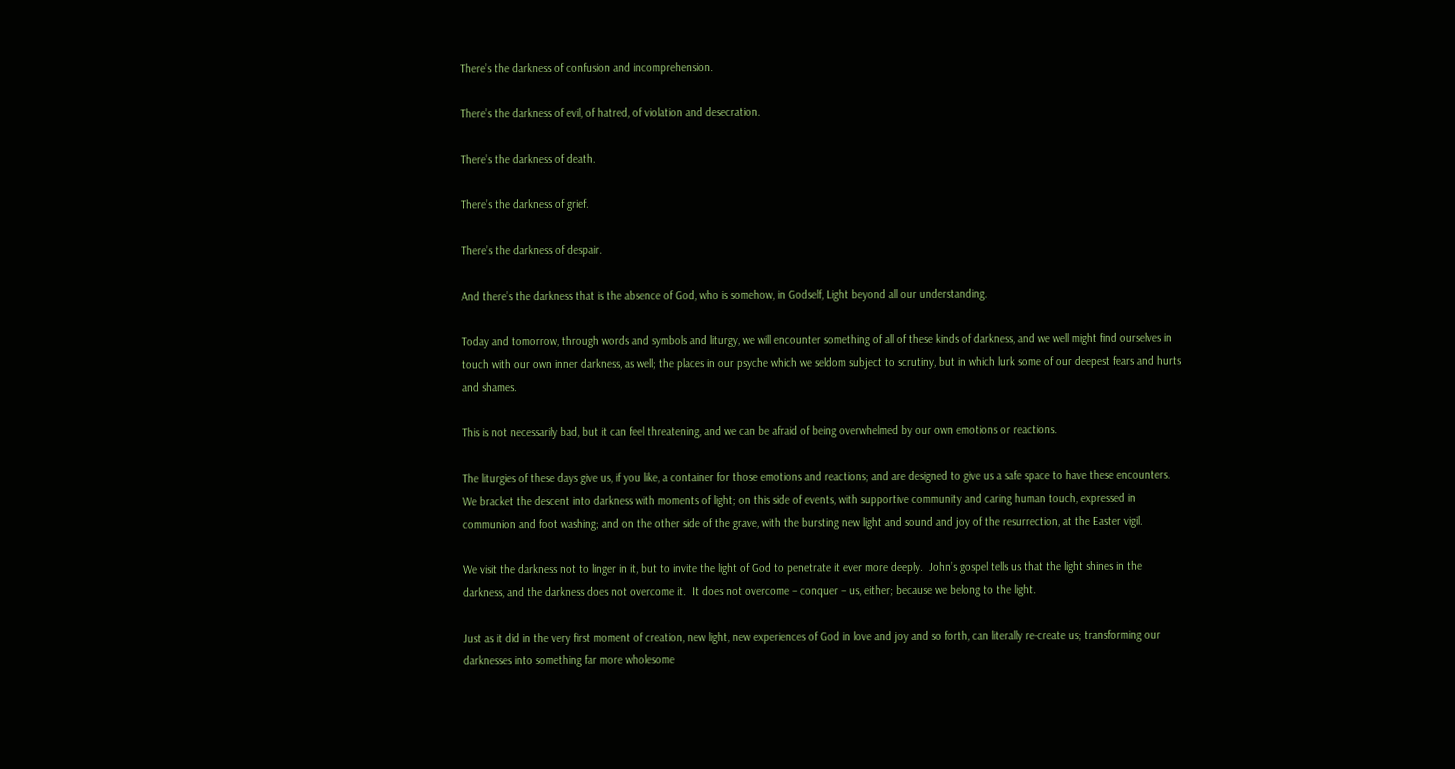There’s the darkness of confusion and incomprehension.

There’s the darkness of evil, of hatred, of violation and desecration.

There’s the darkness of death.

There’s the darkness of grief.

There’s the darkness of despair.

And there’s the darkness that is the absence of God, who is somehow, in Godself, Light beyond all our understanding.

Today and tomorrow, through words and symbols and liturgy, we will encounter something of all of these kinds of darkness, and we well might find ourselves in touch with our own inner darkness, as well; the places in our psyche which we seldom subject to scrutiny, but in which lurk some of our deepest fears and hurts and shames.

This is not necessarily bad, but it can feel threatening, and we can be afraid of being overwhelmed by our own emotions or reactions.

The liturgies of these days give us, if you like, a container for those emotions and reactions; and are designed to give us a safe space to have these encounters.  We bracket the descent into darkness with moments of light; on this side of events, with supportive community and caring human touch, expressed in communion and foot washing; and on the other side of the grave, with the bursting new light and sound and joy of the resurrection, at the Easter vigil.

We visit the darkness not to linger in it, but to invite the light of God to penetrate it ever more deeply.  John’s gospel tells us that the light shines in the darkness, and the darkness does not overcome it.  It does not overcome – conquer – us, either; because we belong to the light.

Just as it did in the very first moment of creation, new light, new experiences of God in love and joy and so forth, can literally re-create us; transforming our darknesses into something far more wholesome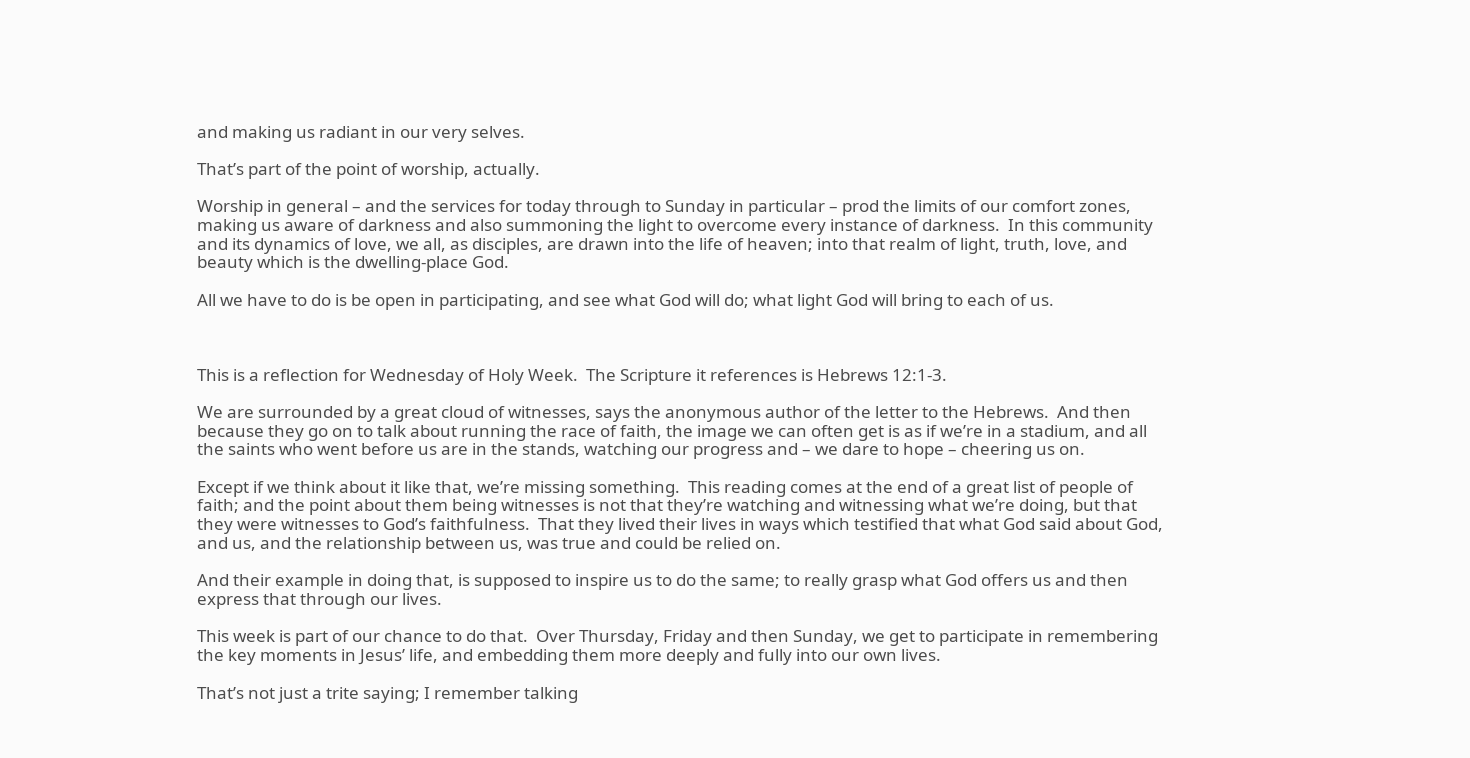and making us radiant in our very selves.

That’s part of the point of worship, actually.

Worship in general – and the services for today through to Sunday in particular – prod the limits of our comfort zones, making us aware of darkness and also summoning the light to overcome every instance of darkness.  In this community and its dynamics of love, we all, as disciples, are drawn into the life of heaven; into that realm of light, truth, love, and beauty which is the dwelling-place God.

All we have to do is be open in participating, and see what God will do; what light God will bring to each of us.



This is a reflection for Wednesday of Holy Week.  The Scripture it references is Hebrews 12:1-3.

We are surrounded by a great cloud of witnesses, says the anonymous author of the letter to the Hebrews.  And then because they go on to talk about running the race of faith, the image we can often get is as if we’re in a stadium, and all the saints who went before us are in the stands, watching our progress and – we dare to hope – cheering us on.

Except if we think about it like that, we’re missing something.  This reading comes at the end of a great list of people of faith; and the point about them being witnesses is not that they’re watching and witnessing what we’re doing, but that they were witnesses to God’s faithfulness.  That they lived their lives in ways which testified that what God said about God, and us, and the relationship between us, was true and could be relied on.

And their example in doing that, is supposed to inspire us to do the same; to really grasp what God offers us and then express that through our lives.

This week is part of our chance to do that.  Over Thursday, Friday and then Sunday, we get to participate in remembering the key moments in Jesus’ life, and embedding them more deeply and fully into our own lives.

That’s not just a trite saying; I remember talking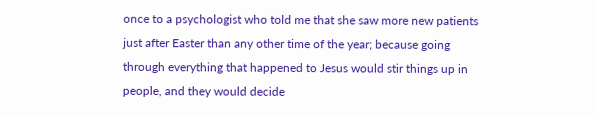once to a psychologist who told me that she saw more new patients just after Easter than any other time of the year; because going through everything that happened to Jesus would stir things up in people, and they would decide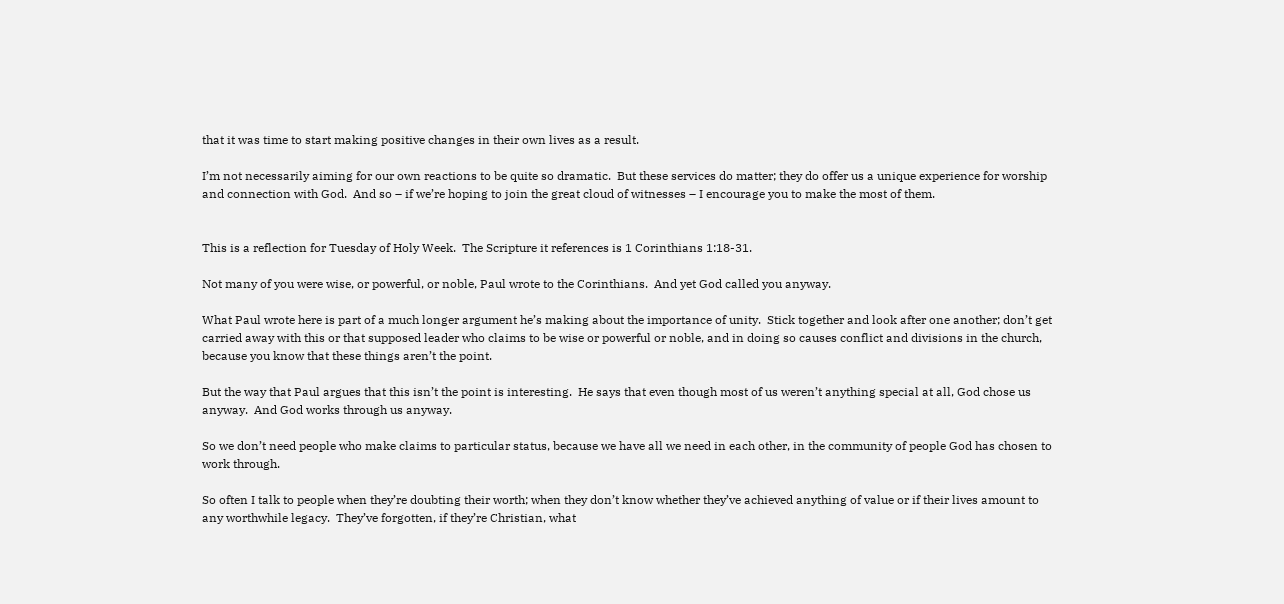that it was time to start making positive changes in their own lives as a result.

I’m not necessarily aiming for our own reactions to be quite so dramatic.  But these services do matter; they do offer us a unique experience for worship and connection with God.  And so – if we’re hoping to join the great cloud of witnesses – I encourage you to make the most of them.


This is a reflection for Tuesday of Holy Week.  The Scripture it references is 1 Corinthians 1:18-31.

Not many of you were wise, or powerful, or noble, Paul wrote to the Corinthians.  And yet God called you anyway.

What Paul wrote here is part of a much longer argument he’s making about the importance of unity.  Stick together and look after one another; don’t get carried away with this or that supposed leader who claims to be wise or powerful or noble, and in doing so causes conflict and divisions in the church, because you know that these things aren’t the point.

But the way that Paul argues that this isn’t the point is interesting.  He says that even though most of us weren’t anything special at all, God chose us anyway.  And God works through us anyway.

So we don’t need people who make claims to particular status, because we have all we need in each other, in the community of people God has chosen to work through.

So often I talk to people when they’re doubting their worth; when they don’t know whether they’ve achieved anything of value or if their lives amount to any worthwhile legacy.  They’ve forgotten, if they’re Christian, what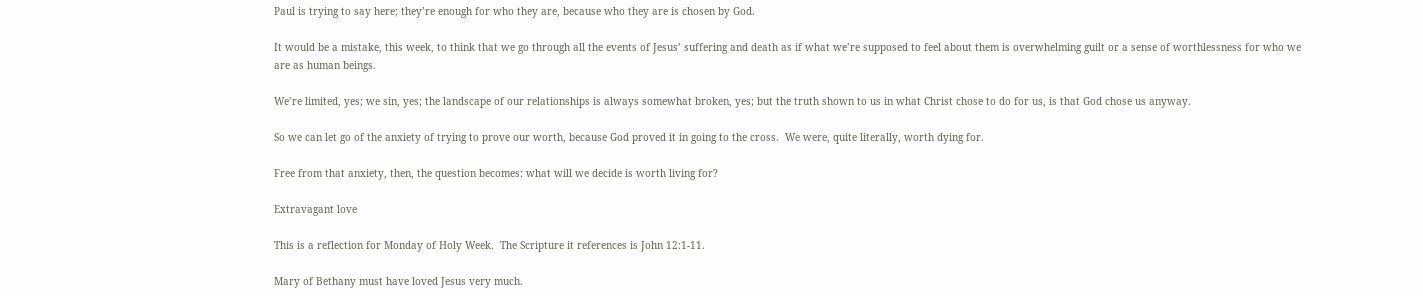Paul is trying to say here; they’re enough for who they are, because who they are is chosen by God.

It would be a mistake, this week, to think that we go through all the events of Jesus’ suffering and death as if what we’re supposed to feel about them is overwhelming guilt or a sense of worthlessness for who we are as human beings.

We’re limited, yes; we sin, yes; the landscape of our relationships is always somewhat broken, yes; but the truth shown to us in what Christ chose to do for us, is that God chose us anyway.

So we can let go of the anxiety of trying to prove our worth, because God proved it in going to the cross.  We were, quite literally, worth dying for.

Free from that anxiety, then, the question becomes: what will we decide is worth living for?

Extravagant love

This is a reflection for Monday of Holy Week.  The Scripture it references is John 12:1-11.

Mary of Bethany must have loved Jesus very much.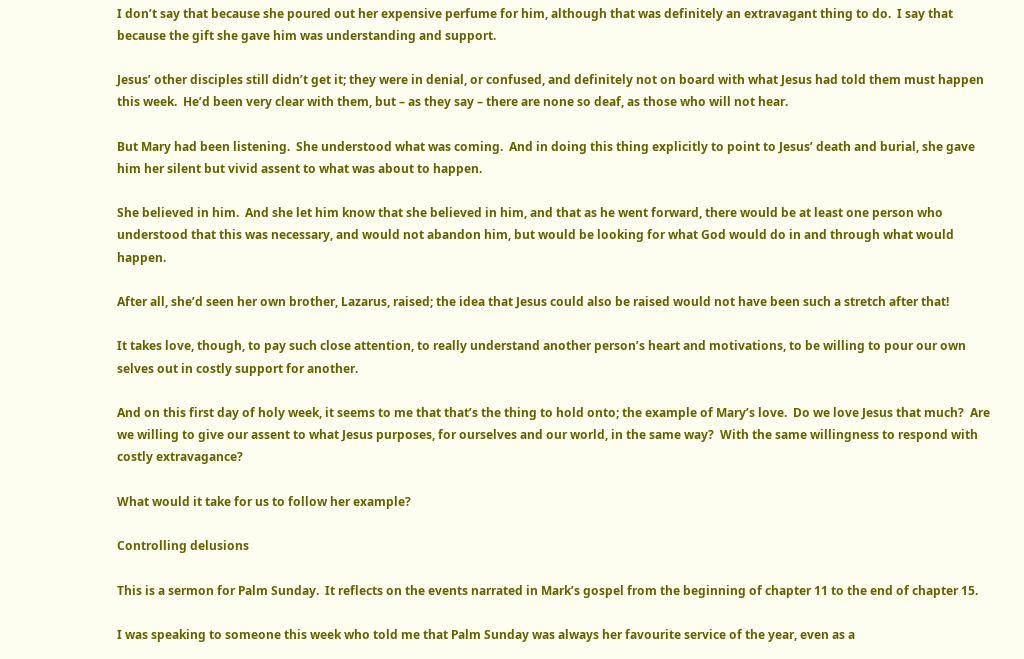I don’t say that because she poured out her expensive perfume for him, although that was definitely an extravagant thing to do.  I say that because the gift she gave him was understanding and support.

Jesus’ other disciples still didn’t get it; they were in denial, or confused, and definitely not on board with what Jesus had told them must happen this week.  He’d been very clear with them, but – as they say – there are none so deaf, as those who will not hear.

But Mary had been listening.  She understood what was coming.  And in doing this thing explicitly to point to Jesus’ death and burial, she gave him her silent but vivid assent to what was about to happen.

She believed in him.  And she let him know that she believed in him, and that as he went forward, there would be at least one person who understood that this was necessary, and would not abandon him, but would be looking for what God would do in and through what would happen.

After all, she’d seen her own brother, Lazarus, raised; the idea that Jesus could also be raised would not have been such a stretch after that!

It takes love, though, to pay such close attention, to really understand another person’s heart and motivations, to be willing to pour our own selves out in costly support for another.

And on this first day of holy week, it seems to me that that’s the thing to hold onto; the example of Mary’s love.  Do we love Jesus that much?  Are we willing to give our assent to what Jesus purposes, for ourselves and our world, in the same way?  With the same willingness to respond with costly extravagance?

What would it take for us to follow her example?

Controlling delusions

This is a sermon for Palm Sunday.  It reflects on the events narrated in Mark’s gospel from the beginning of chapter 11 to the end of chapter 15.

I was speaking to someone this week who told me that Palm Sunday was always her favourite service of the year, even as a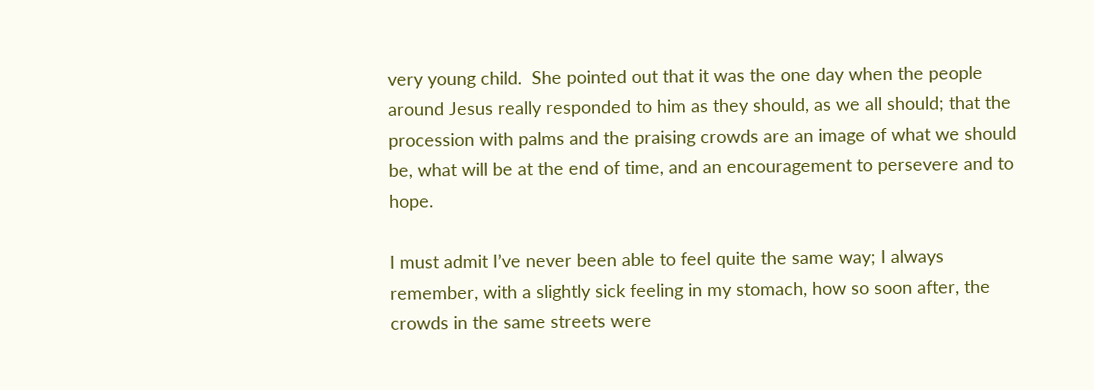very young child.  She pointed out that it was the one day when the people around Jesus really responded to him as they should, as we all should; that the procession with palms and the praising crowds are an image of what we should be, what will be at the end of time, and an encouragement to persevere and to hope.

I must admit I’ve never been able to feel quite the same way; I always remember, with a slightly sick feeling in my stomach, how so soon after, the crowds in the same streets were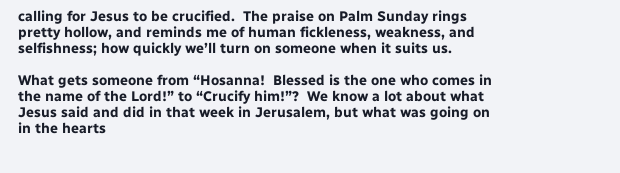calling for Jesus to be crucified.  The praise on Palm Sunday rings pretty hollow, and reminds me of human fickleness, weakness, and selfishness; how quickly we’ll turn on someone when it suits us.

What gets someone from “Hosanna!  Blessed is the one who comes in the name of the Lord!” to “Crucify him!”?  We know a lot about what Jesus said and did in that week in Jerusalem, but what was going on in the hearts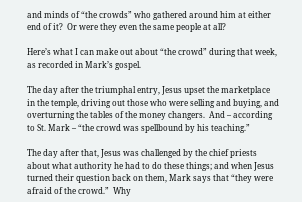and minds of “the crowds” who gathered around him at either end of it?  Or were they even the same people at all?

Here’s what I can make out about “the crowd” during that week, as recorded in Mark’s gospel.

The day after the triumphal entry, Jesus upset the marketplace in the temple, driving out those who were selling and buying, and overturning the tables of the money changers.  And – according to St. Mark – “the crowd was spellbound by his teaching.”

The day after that, Jesus was challenged by the chief priests about what authority he had to do these things; and when Jesus turned their question back on them, Mark says that “they were afraid of the crowd.”  Why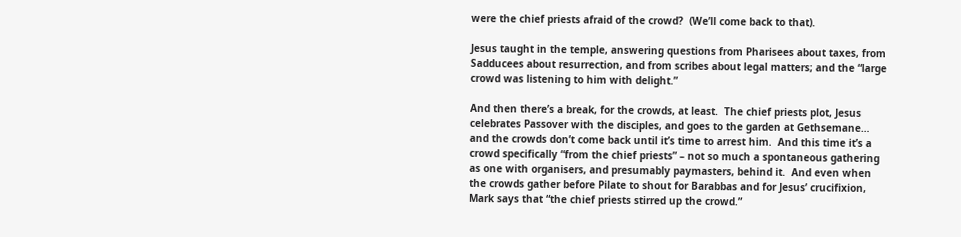were the chief priests afraid of the crowd?  (We’ll come back to that).

Jesus taught in the temple, answering questions from Pharisees about taxes, from Sadducees about resurrection, and from scribes about legal matters; and the “large crowd was listening to him with delight.”

And then there’s a break, for the crowds, at least.  The chief priests plot, Jesus celebrates Passover with the disciples, and goes to the garden at Gethsemane… and the crowds don’t come back until it’s time to arrest him.  And this time it’s a crowd specifically “from the chief priests” – not so much a spontaneous gathering as one with organisers, and presumably paymasters, behind it.  And even when the crowds gather before Pilate to shout for Barabbas and for Jesus’ crucifixion, Mark says that “the chief priests stirred up the crowd.”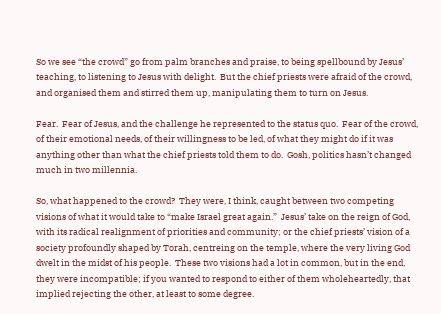So we see “the crowd” go from palm branches and praise, to being spellbound by Jesus’ teaching, to listening to Jesus with delight.  But the chief priests were afraid of the crowd, and organised them and stirred them up, manipulating them to turn on Jesus.

Fear.  Fear of Jesus, and the challenge he represented to the status quo.  Fear of the crowd, of their emotional needs, of their willingness to be led, of what they might do if it was anything other than what the chief priests told them to do.  Gosh, politics hasn’t changed much in two millennia.

So, what happened to the crowd?  They were, I think, caught between two competing visions of what it would take to “make Israel great again.”  Jesus’ take on the reign of God, with its radical realignment of priorities and community; or the chief priests’ vision of a society profoundly shaped by Torah, centreing on the temple, where the very living God dwelt in the midst of his people.  These two visions had a lot in common, but in the end, they were incompatible; if you wanted to respond to either of them wholeheartedly, that implied rejecting the other, at least to some degree.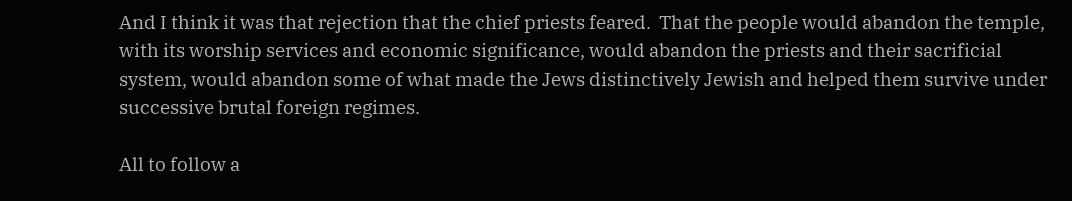And I think it was that rejection that the chief priests feared.  That the people would abandon the temple, with its worship services and economic significance, would abandon the priests and their sacrificial system, would abandon some of what made the Jews distinctively Jewish and helped them survive under successive brutal foreign regimes.

All to follow a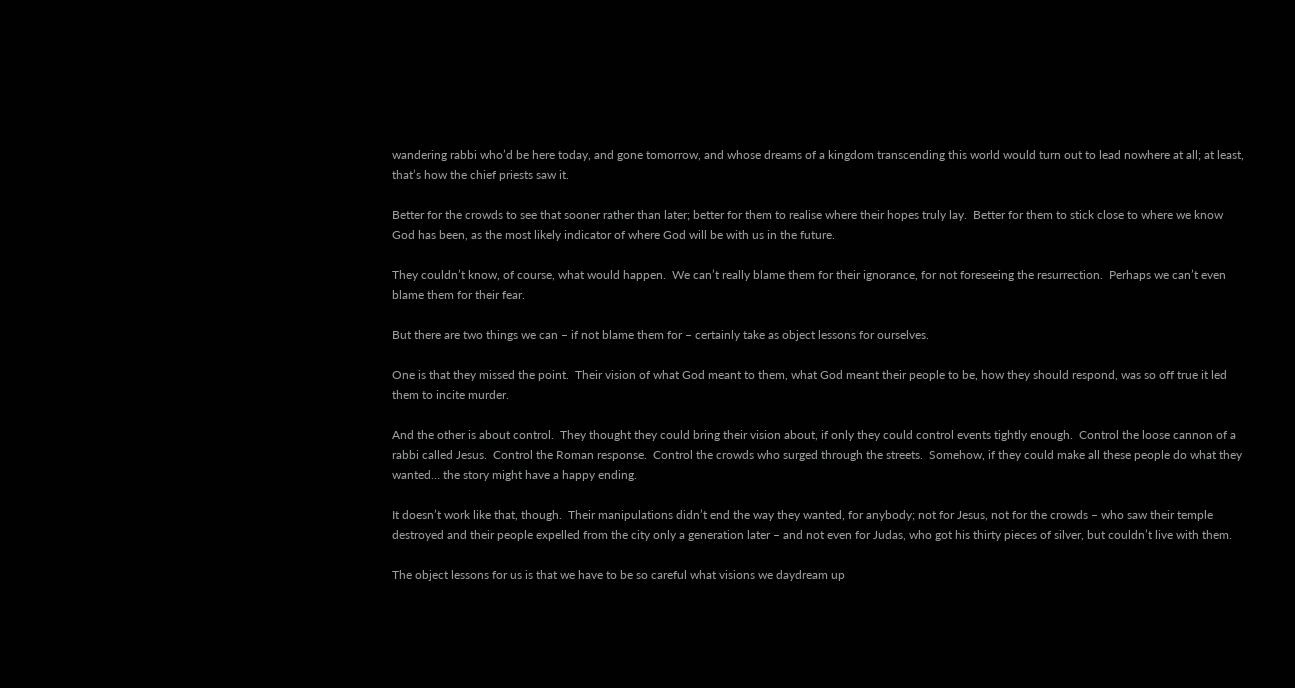wandering rabbi who’d be here today, and gone tomorrow, and whose dreams of a kingdom transcending this world would turn out to lead nowhere at all; at least, that’s how the chief priests saw it.

Better for the crowds to see that sooner rather than later; better for them to realise where their hopes truly lay.  Better for them to stick close to where we know God has been, as the most likely indicator of where God will be with us in the future.

They couldn’t know, of course, what would happen.  We can’t really blame them for their ignorance, for not foreseeing the resurrection.  Perhaps we can’t even blame them for their fear.

But there are two things we can – if not blame them for – certainly take as object lessons for ourselves.

One is that they missed the point.  Their vision of what God meant to them, what God meant their people to be, how they should respond, was so off true it led them to incite murder.

And the other is about control.  They thought they could bring their vision about, if only they could control events tightly enough.  Control the loose cannon of a rabbi called Jesus.  Control the Roman response.  Control the crowds who surged through the streets.  Somehow, if they could make all these people do what they wanted… the story might have a happy ending.

It doesn’t work like that, though.  Their manipulations didn’t end the way they wanted, for anybody; not for Jesus, not for the crowds – who saw their temple destroyed and their people expelled from the city only a generation later – and not even for Judas, who got his thirty pieces of silver, but couldn’t live with them.

The object lessons for us is that we have to be so careful what visions we daydream up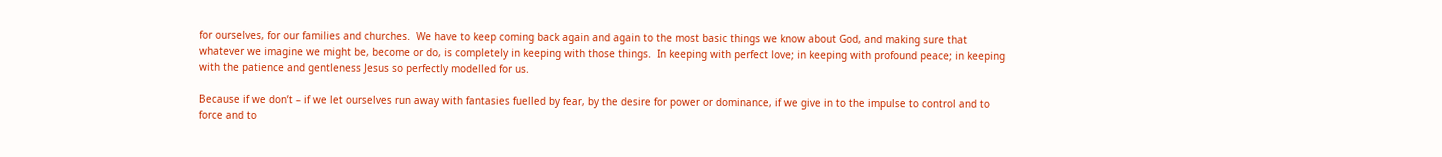for ourselves, for our families and churches.  We have to keep coming back again and again to the most basic things we know about God, and making sure that whatever we imagine we might be, become or do, is completely in keeping with those things.  In keeping with perfect love; in keeping with profound peace; in keeping with the patience and gentleness Jesus so perfectly modelled for us.

Because if we don’t – if we let ourselves run away with fantasies fuelled by fear, by the desire for power or dominance, if we give in to the impulse to control and to force and to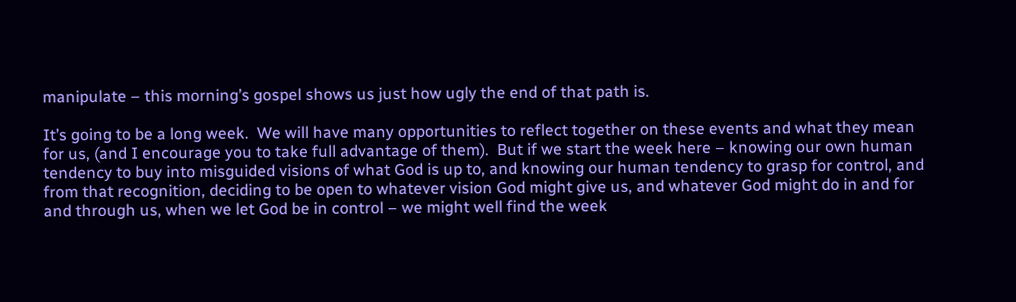manipulate – this morning’s gospel shows us just how ugly the end of that path is.

It’s going to be a long week.  We will have many opportunities to reflect together on these events and what they mean for us, (and I encourage you to take full advantage of them).  But if we start the week here – knowing our own human tendency to buy into misguided visions of what God is up to, and knowing our human tendency to grasp for control, and from that recognition, deciding to be open to whatever vision God might give us, and whatever God might do in and for and through us, when we let God be in control – we might well find the week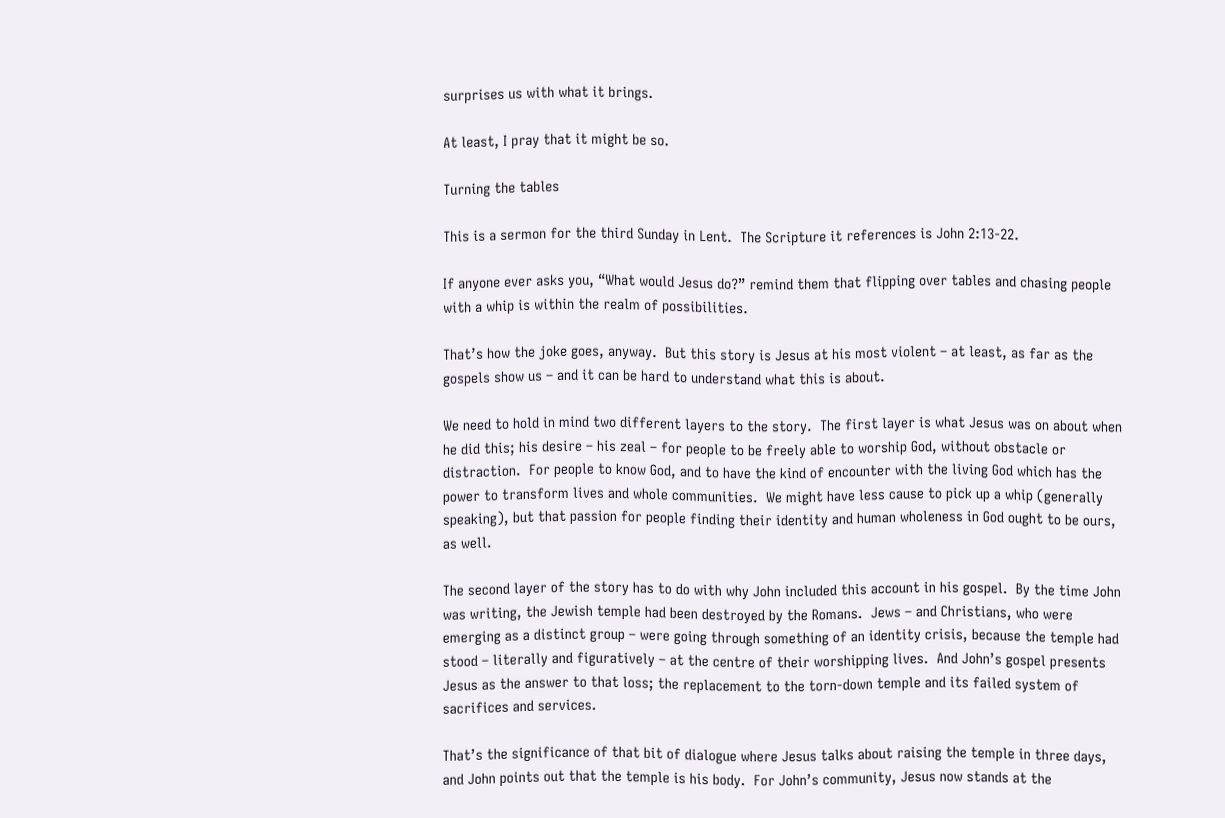surprises us with what it brings.

At least, I pray that it might be so.

Turning the tables

This is a sermon for the third Sunday in Lent.  The Scripture it references is John 2:13-22.

If anyone ever asks you, “What would Jesus do?” remind them that flipping over tables and chasing people with a whip is within the realm of possibilities.

That’s how the joke goes, anyway.  But this story is Jesus at his most violent – at least, as far as the gospels show us – and it can be hard to understand what this is about.

We need to hold in mind two different layers to the story.  The first layer is what Jesus was on about when he did this; his desire – his zeal – for people to be freely able to worship God, without obstacle or distraction.  For people to know God, and to have the kind of encounter with the living God which has the power to transform lives and whole communities.  We might have less cause to pick up a whip (generally speaking), but that passion for people finding their identity and human wholeness in God ought to be ours, as well.

The second layer of the story has to do with why John included this account in his gospel.  By the time John was writing, the Jewish temple had been destroyed by the Romans.  Jews – and Christians, who were emerging as a distinct group – were going through something of an identity crisis, because the temple had stood – literally and figuratively – at the centre of their worshipping lives.  And John’s gospel presents Jesus as the answer to that loss; the replacement to the torn-down temple and its failed system of sacrifices and services.

That’s the significance of that bit of dialogue where Jesus talks about raising the temple in three days, and John points out that the temple is his body.  For John’s community, Jesus now stands at the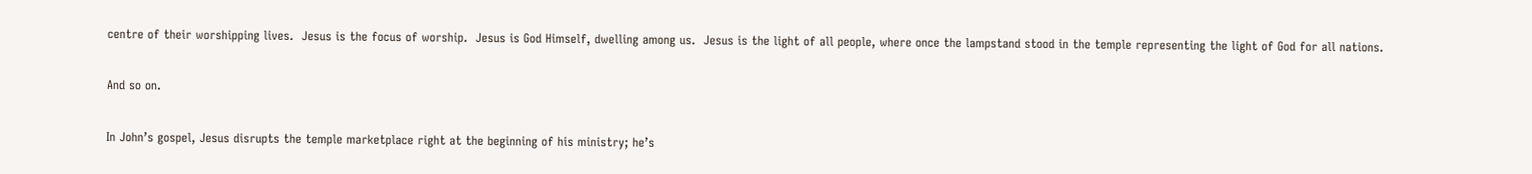centre of their worshipping lives.  Jesus is the focus of worship.  Jesus is God Himself, dwelling among us.  Jesus is the light of all people, where once the lampstand stood in the temple representing the light of God for all nations.

And so on.

In John’s gospel, Jesus disrupts the temple marketplace right at the beginning of his ministry; he’s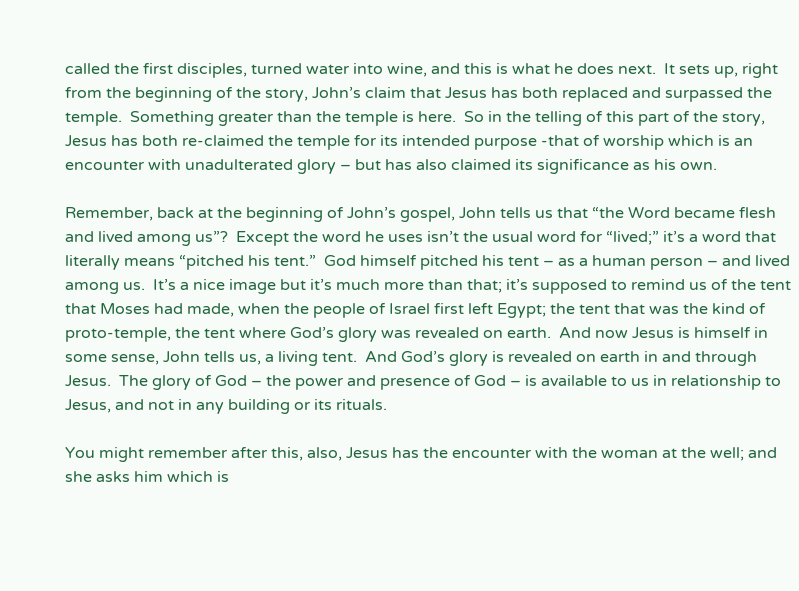called the first disciples, turned water into wine, and this is what he does next.  It sets up, right from the beginning of the story, John’s claim that Jesus has both replaced and surpassed the temple.  Something greater than the temple is here.  So in the telling of this part of the story, Jesus has both re-claimed the temple for its intended purpose -that of worship which is an encounter with unadulterated glory – but has also claimed its significance as his own.

Remember, back at the beginning of John’s gospel, John tells us that “the Word became flesh and lived among us”?  Except the word he uses isn’t the usual word for “lived;” it’s a word that literally means “pitched his tent.”  God himself pitched his tent – as a human person – and lived among us.  It’s a nice image but it’s much more than that; it’s supposed to remind us of the tent that Moses had made, when the people of Israel first left Egypt; the tent that was the kind of proto-temple, the tent where God’s glory was revealed on earth.  And now Jesus is himself in some sense, John tells us, a living tent.  And God’s glory is revealed on earth in and through Jesus.  The glory of God – the power and presence of God – is available to us in relationship to Jesus, and not in any building or its rituals.

You might remember after this, also, Jesus has the encounter with the woman at the well; and she asks him which is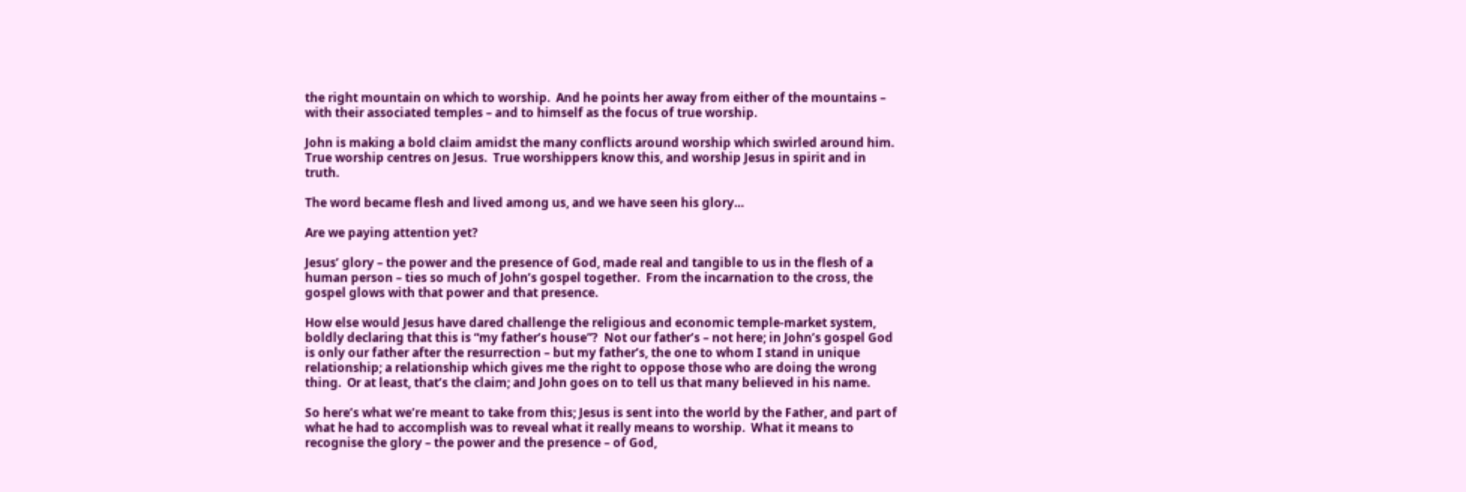the right mountain on which to worship.  And he points her away from either of the mountains – with their associated temples – and to himself as the focus of true worship.

John is making a bold claim amidst the many conflicts around worship which swirled around him.  True worship centres on Jesus.  True worshippers know this, and worship Jesus in spirit and in truth.

The word became flesh and lived among us, and we have seen his glory…

Are we paying attention yet?

Jesus’ glory – the power and the presence of God, made real and tangible to us in the flesh of a human person – ties so much of John’s gospel together.  From the incarnation to the cross, the gospel glows with that power and that presence.

How else would Jesus have dared challenge the religious and economic temple-market system, boldly declaring that this is “my father’s house”?  Not our father’s – not here; in John’s gospel God is only our father after the resurrection – but my father’s, the one to whom I stand in unique relationship; a relationship which gives me the right to oppose those who are doing the wrong thing.  Or at least, that’s the claim; and John goes on to tell us that many believed in his name.

So here’s what we’re meant to take from this; Jesus is sent into the world by the Father, and part of what he had to accomplish was to reveal what it really means to worship.  What it means to recognise the glory – the power and the presence – of God,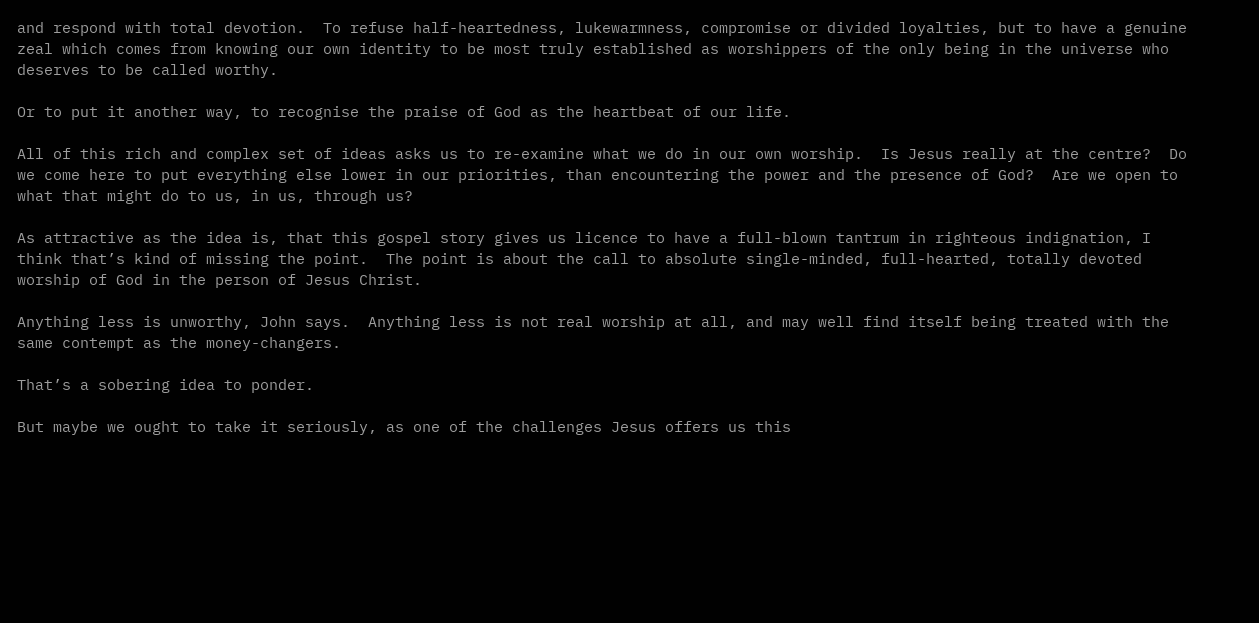and respond with total devotion.  To refuse half-heartedness, lukewarmness, compromise or divided loyalties, but to have a genuine zeal which comes from knowing our own identity to be most truly established as worshippers of the only being in the universe who deserves to be called worthy.

Or to put it another way, to recognise the praise of God as the heartbeat of our life.

All of this rich and complex set of ideas asks us to re-examine what we do in our own worship.  Is Jesus really at the centre?  Do we come here to put everything else lower in our priorities, than encountering the power and the presence of God?  Are we open to what that might do to us, in us, through us?

As attractive as the idea is, that this gospel story gives us licence to have a full-blown tantrum in righteous indignation, I think that’s kind of missing the point.  The point is about the call to absolute single-minded, full-hearted, totally devoted worship of God in the person of Jesus Christ.

Anything less is unworthy, John says.  Anything less is not real worship at all, and may well find itself being treated with the same contempt as the money-changers.

That’s a sobering idea to ponder.

But maybe we ought to take it seriously, as one of the challenges Jesus offers us this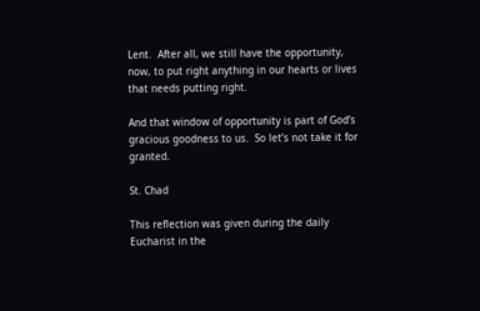Lent.  After all, we still have the opportunity, now, to put right anything in our hearts or lives that needs putting right.

And that window of opportunity is part of God’s gracious goodness to us.  So let’s not take it for granted.

St. Chad

This reflection was given during the daily Eucharist in the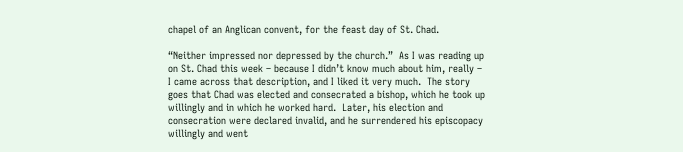chapel of an Anglican convent, for the feast day of St. Chad.

“Neither impressed nor depressed by the church.”  As I was reading up on St. Chad this week – because I didn’t know much about him, really – I came across that description, and I liked it very much.  The story goes that Chad was elected and consecrated a bishop, which he took up willingly and in which he worked hard.  Later, his election and consecration were declared invalid, and he surrendered his episcopacy willingly and went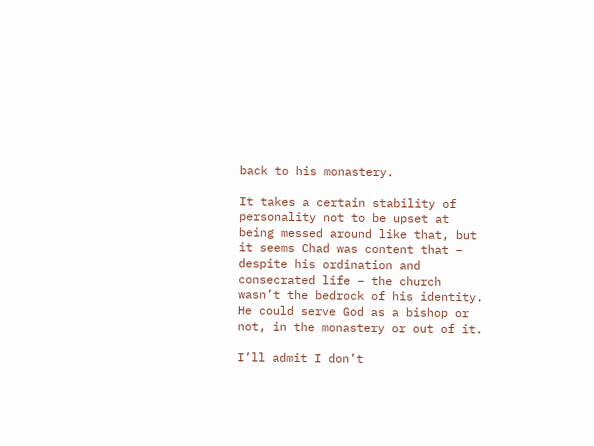back to his monastery.

It takes a certain stability of personality not to be upset at being messed around like that, but it seems Chad was content that – despite his ordination and consecrated life – the church wasn’t the bedrock of his identity. He could serve God as a bishop or not, in the monastery or out of it.

I’ll admit I don’t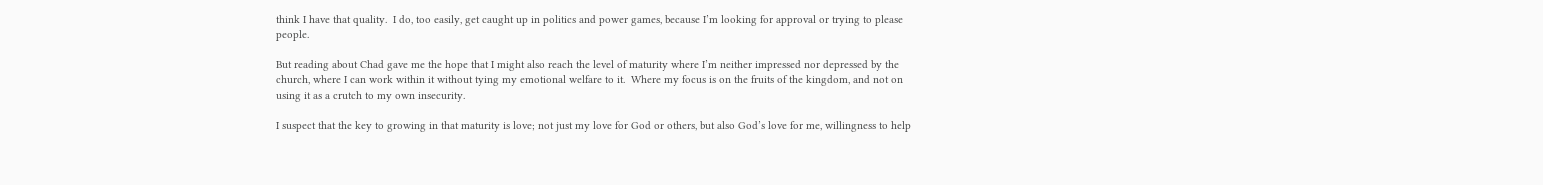think I have that quality.  I do, too easily, get caught up in politics and power games, because I’m looking for approval or trying to please people.

But reading about Chad gave me the hope that I might also reach the level of maturity where I’m neither impressed nor depressed by the church, where I can work within it without tying my emotional welfare to it.  Where my focus is on the fruits of the kingdom, and not on using it as a crutch to my own insecurity.

I suspect that the key to growing in that maturity is love; not just my love for God or others, but also God’s love for me, willingness to help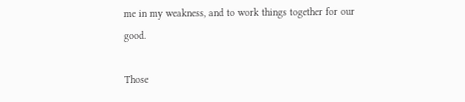me in my weakness, and to work things together for our good.

Those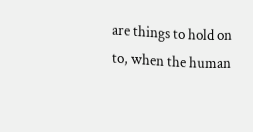are things to hold on to, when the human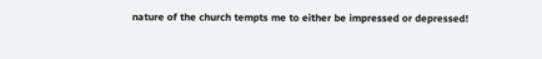nature of the church tempts me to either be impressed or depressed!